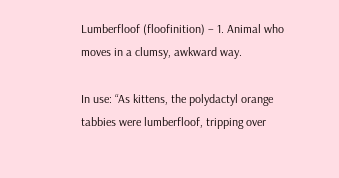Lumberfloof (floofinition) – 1. Animal who moves in a clumsy, awkward way.

In use: “As kittens, the polydactyl orange tabbies were lumberfloof, tripping over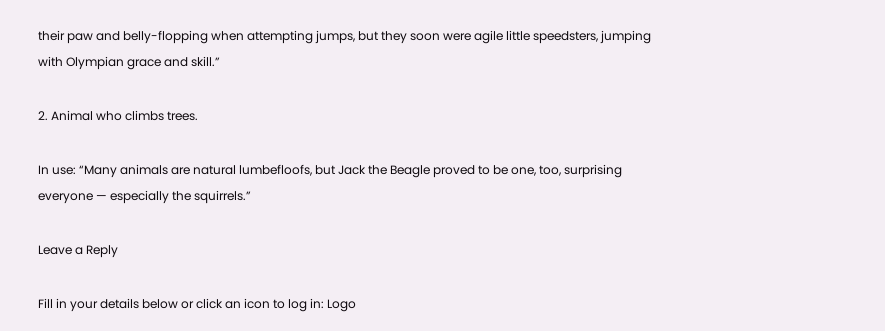their paw and belly-flopping when attempting jumps, but they soon were agile little speedsters, jumping with Olympian grace and skill.”

2. Animal who climbs trees.

In use: “Many animals are natural lumbefloofs, but Jack the Beagle proved to be one, too, surprising everyone — especially the squirrels.”

Leave a Reply

Fill in your details below or click an icon to log in: Logo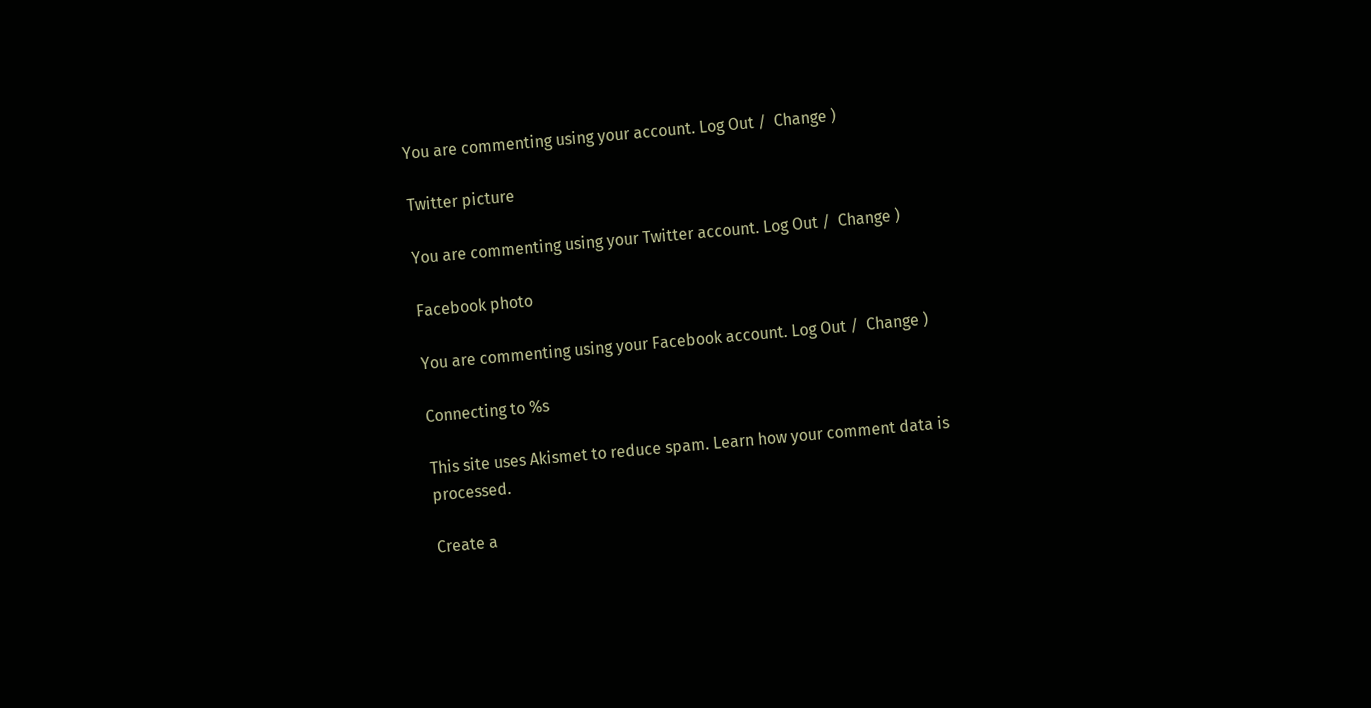You are commenting using your account. Log Out /  Change )

Twitter picture

You are commenting using your Twitter account. Log Out /  Change )

Facebook photo

You are commenting using your Facebook account. Log Out /  Change )

Connecting to %s

This site uses Akismet to reduce spam. Learn how your comment data is processed.

Create a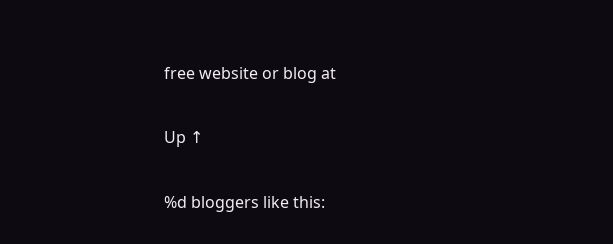free website or blog at

Up ↑

%d bloggers like this: